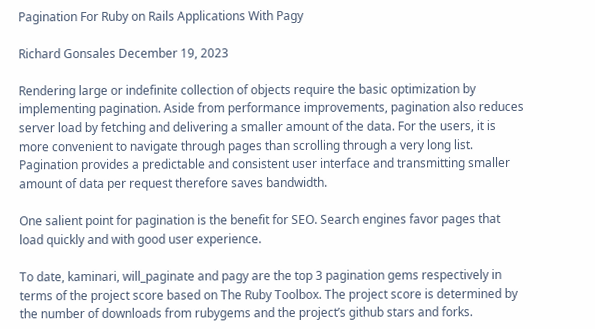Pagination For Ruby on Rails Applications With Pagy

Richard Gonsales December 19, 2023

Rendering large or indefinite collection of objects require the basic optimization by implementing pagination. Aside from performance improvements, pagination also reduces server load by fetching and delivering a smaller amount of the data. For the users, it is more convenient to navigate through pages than scrolling through a very long list. Pagination provides a predictable and consistent user interface and transmitting smaller amount of data per request therefore saves bandwidth.

One salient point for pagination is the benefit for SEO. Search engines favor pages that load quickly and with good user experience.

To date, kaminari, will_paginate and pagy are the top 3 pagination gems respectively in terms of the project score based on The Ruby Toolbox. The project score is determined by the number of downloads from rubygems and the project’s github stars and forks.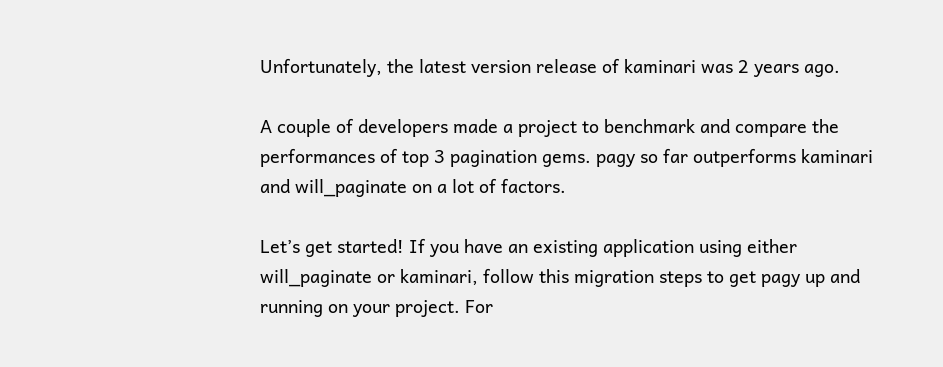Unfortunately, the latest version release of kaminari was 2 years ago.

A couple of developers made a project to benchmark and compare the performances of top 3 pagination gems. pagy so far outperforms kaminari and will_paginate on a lot of factors.

Let’s get started! If you have an existing application using either will_paginate or kaminari, follow this migration steps to get pagy up and running on your project. For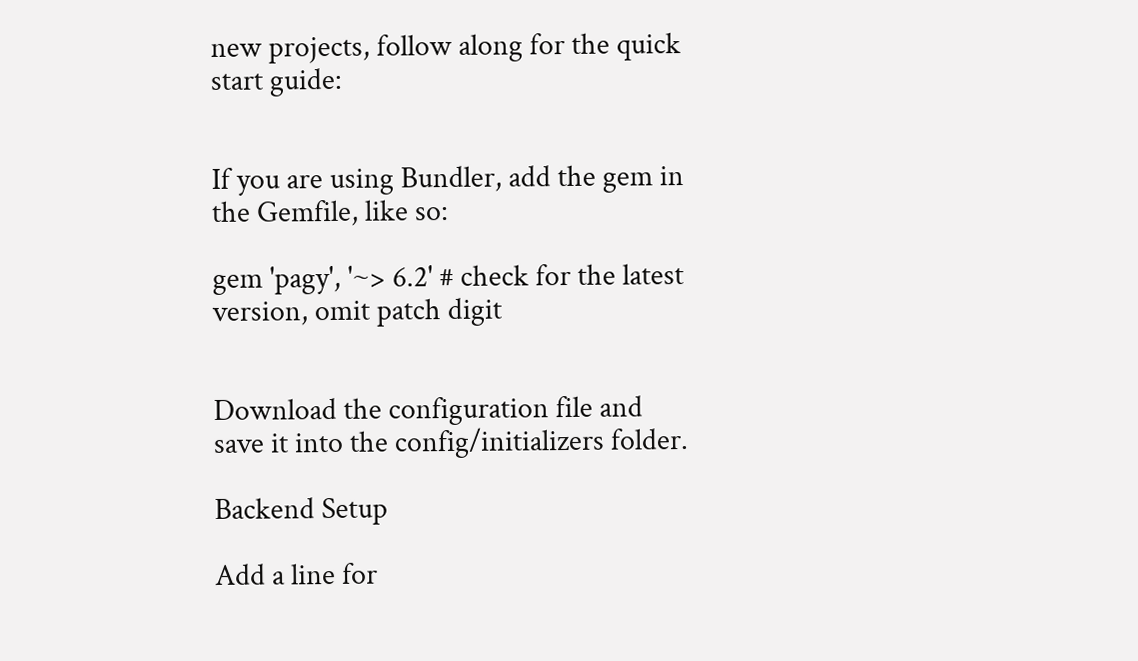new projects, follow along for the quick start guide:


If you are using Bundler, add the gem in the Gemfile, like so:

gem 'pagy', '~> 6.2' # check for the latest version, omit patch digit


Download the configuration file and save it into the config/initializers folder.

Backend Setup

Add a line for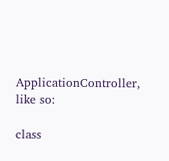ApplicationController, like so:

class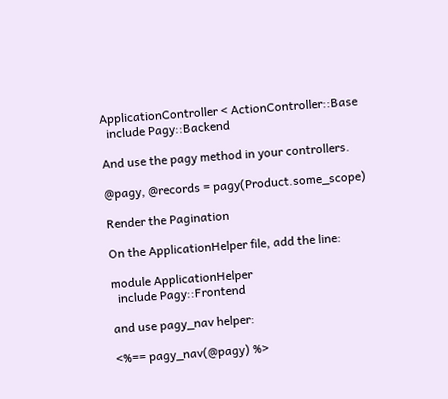ApplicationController < ActionController::Base
  include Pagy::Backend

And use the pagy method in your controllers.

@pagy, @records = pagy(Product.some_scope)

Render the Pagination

On the ApplicationHelper file, add the line:

module ApplicationHelper
  include Pagy::Frontend

and use pagy_nav helper:

<%== pagy_nav(@pagy) %>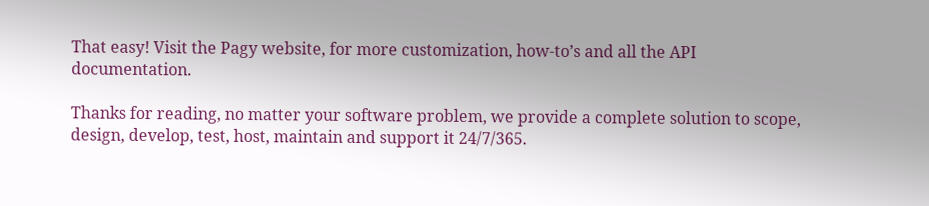That easy! Visit the Pagy website, for more customization, how-to’s and all the API documentation.

Thanks for reading, no matter your software problem, we provide a complete solution to scope, design, develop, test, host, maintain and support it 24/7/365.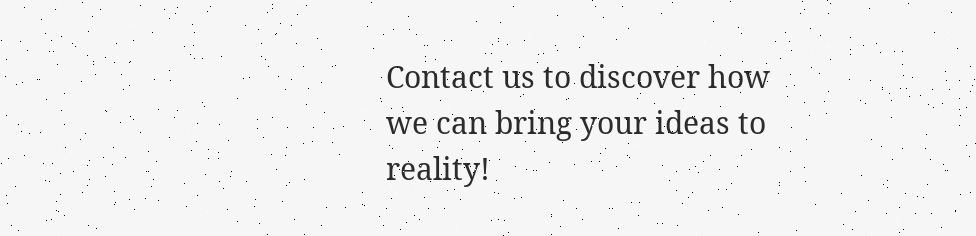Contact us to discover how we can bring your ideas to reality!